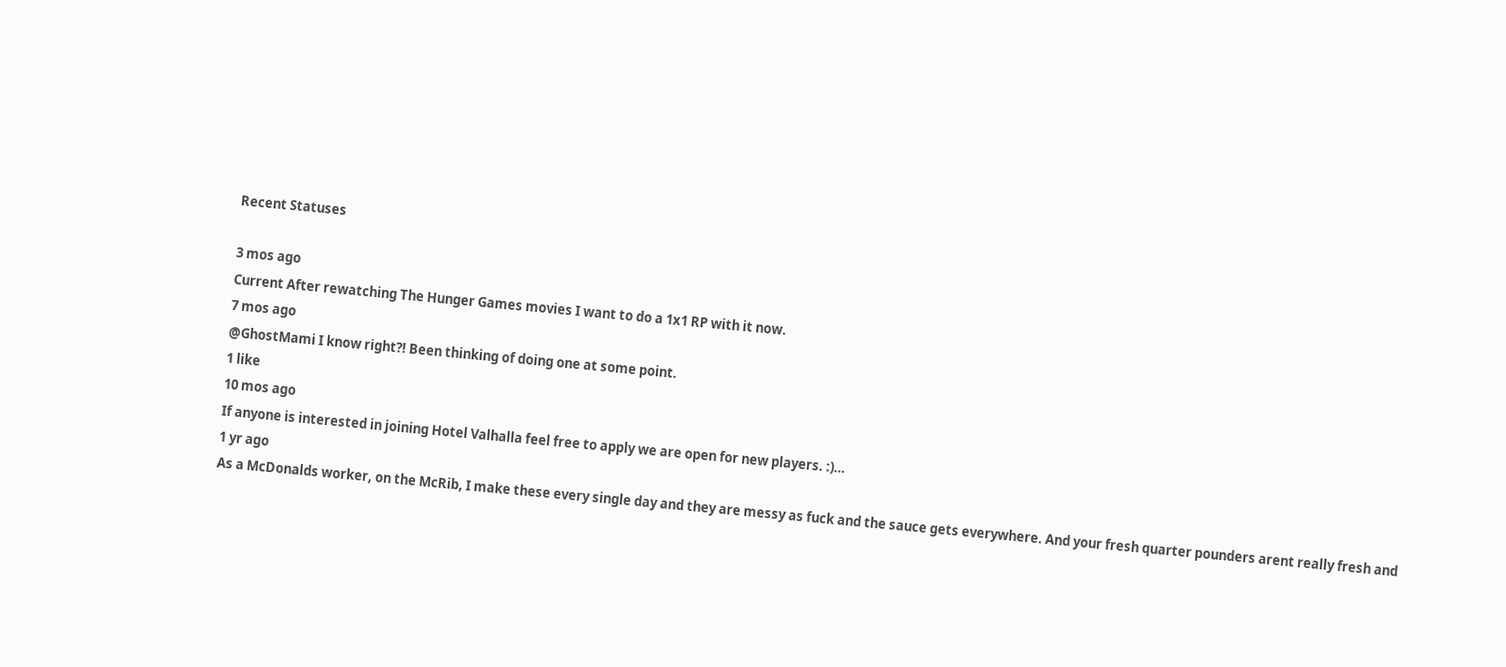Recent Statuses

3 mos ago
Current After rewatching The Hunger Games movies I want to do a 1x1 RP with it now.
7 mos ago
@GhostMami I know right?! Been thinking of doing one at some point.
1 like
10 mos ago
If anyone is interested in joining Hotel Valhalla feel free to apply we are open for new players. :)…
1 yr ago
As a McDonalds worker, on the McRib, I make these every single day and they are messy as fuck and the sauce gets everywhere. And your fresh quarter pounders arent really fresh and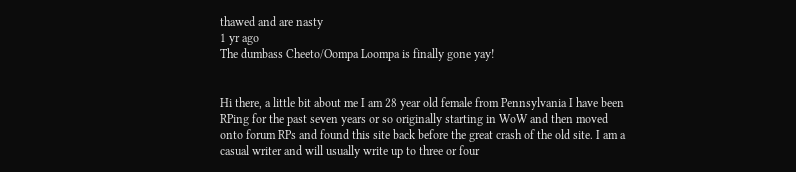thawed and are nasty
1 yr ago
The dumbass Cheeto/Oompa Loompa is finally gone yay!


Hi there, a little bit about me I am 28 year old female from Pennsylvania I have been RPing for the past seven years or so originally starting in WoW and then moved onto forum RPs and found this site back before the great crash of the old site. I am a casual writer and will usually write up to three or four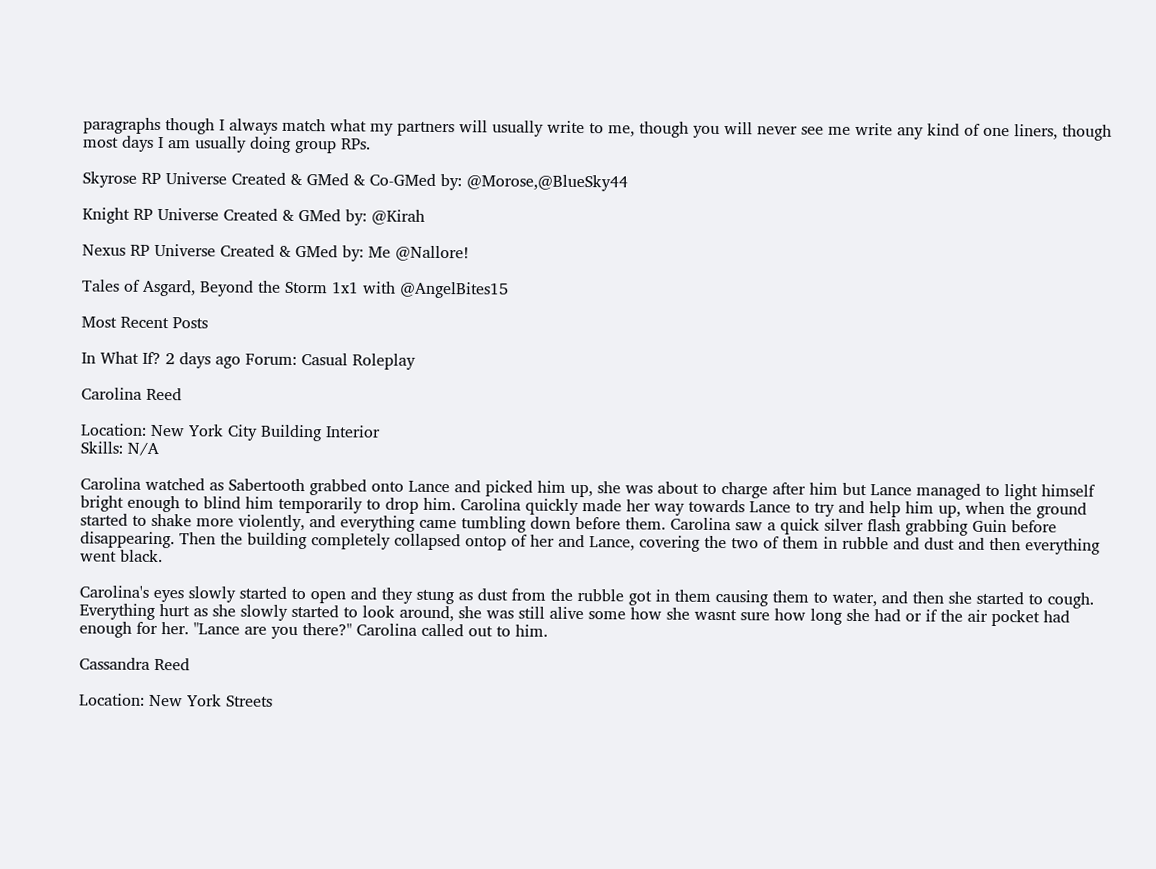paragraphs though I always match what my partners will usually write to me, though you will never see me write any kind of one liners, though most days I am usually doing group RPs.

Skyrose RP Universe Created & GMed & Co-GMed by: @Morose,@BlueSky44

Knight RP Universe Created & GMed by: @Kirah

Nexus RP Universe Created & GMed by: Me @Nallore!

Tales of Asgard, Beyond the Storm 1x1 with @AngelBites15

Most Recent Posts

In What If? 2 days ago Forum: Casual Roleplay

Carolina Reed

Location: New York City Building Interior
Skills: N/A

Carolina watched as Sabertooth grabbed onto Lance and picked him up, she was about to charge after him but Lance managed to light himself bright enough to blind him temporarily to drop him. Carolina quickly made her way towards Lance to try and help him up, when the ground started to shake more violently, and everything came tumbling down before them. Carolina saw a quick silver flash grabbing Guin before disappearing. Then the building completely collapsed ontop of her and Lance, covering the two of them in rubble and dust and then everything went black.

Carolina's eyes slowly started to open and they stung as dust from the rubble got in them causing them to water, and then she started to cough. Everything hurt as she slowly started to look around, she was still alive some how she wasnt sure how long she had or if the air pocket had enough for her. "Lance are you there?" Carolina called out to him.

Cassandra Reed

Location: New York Streets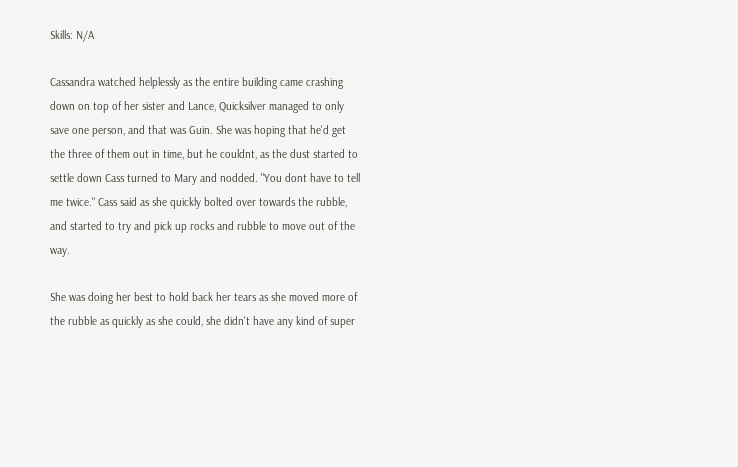Skills: N/A

Cassandra watched helplessly as the entire building came crashing down on top of her sister and Lance, Quicksilver managed to only save one person, and that was Guin. She was hoping that he'd get the three of them out in time, but he couldnt, as the dust started to settle down Cass turned to Mary and nodded. "You dont have to tell me twice." Cass said as she quickly bolted over towards the rubble, and started to try and pick up rocks and rubble to move out of the way.

She was doing her best to hold back her tears as she moved more of the rubble as quickly as she could, she didn't have any kind of super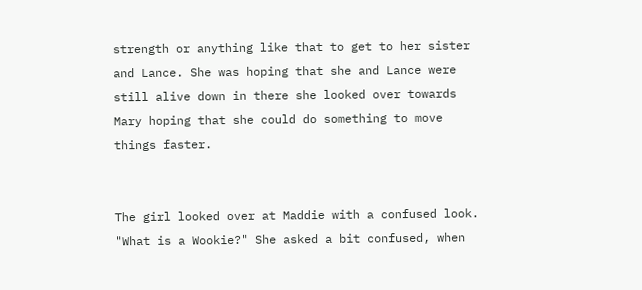strength or anything like that to get to her sister and Lance. She was hoping that she and Lance were still alive down in there she looked over towards Mary hoping that she could do something to move things faster.


The girl looked over at Maddie with a confused look. "What is a Wookie?" She asked a bit confused, when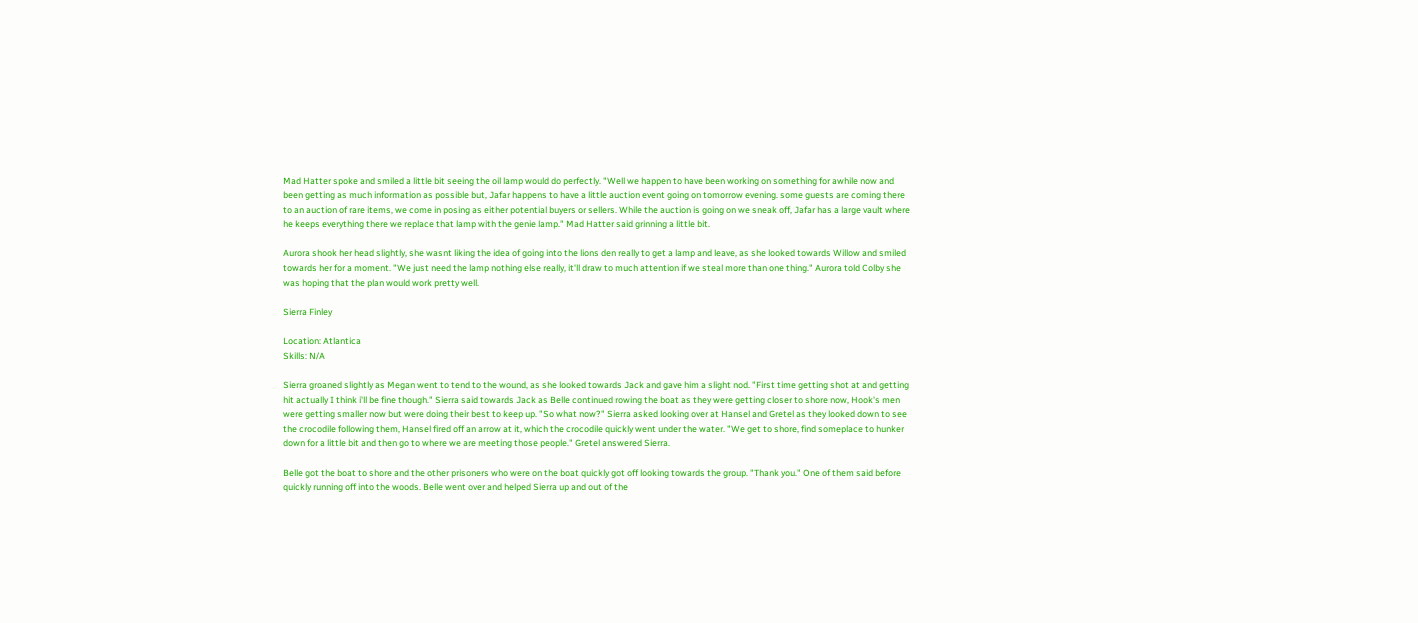Mad Hatter spoke and smiled a little bit seeing the oil lamp would do perfectly. "Well we happen to have been working on something for awhile now and been getting as much information as possible but, Jafar happens to have a little auction event going on tomorrow evening. some guests are coming there to an auction of rare items, we come in posing as either potential buyers or sellers. While the auction is going on we sneak off, Jafar has a large vault where he keeps everything there we replace that lamp with the genie lamp." Mad Hatter said grinning a little bit.

Aurora shook her head slightly, she wasnt liking the idea of going into the lions den really to get a lamp and leave, as she looked towards Willow and smiled towards her for a moment. "We just need the lamp nothing else really, it'll draw to much attention if we steal more than one thing." Aurora told Colby she was hoping that the plan would work pretty well.

Sierra Finley

Location: Atlantica
Skills: N/A

Sierra groaned slightly as Megan went to tend to the wound, as she looked towards Jack and gave him a slight nod. "First time getting shot at and getting hit actually I think i'll be fine though." Sierra said towards Jack as Belle continued rowing the boat as they were getting closer to shore now, Hook's men were getting smaller now but were doing their best to keep up. "So what now?" Sierra asked looking over at Hansel and Gretel as they looked down to see the crocodile following them, Hansel fired off an arrow at it, which the crocodile quickly went under the water. "We get to shore, find someplace to hunker down for a little bit and then go to where we are meeting those people." Gretel answered Sierra.

Belle got the boat to shore and the other prisoners who were on the boat quickly got off looking towards the group. "Thank you." One of them said before quickly running off into the woods. Belle went over and helped Sierra up and out of the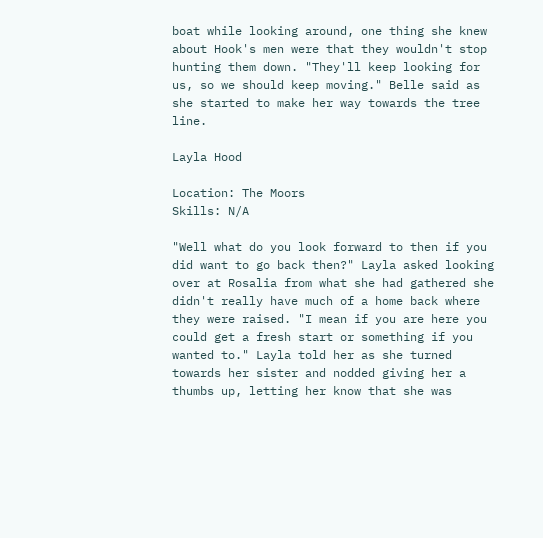boat while looking around, one thing she knew about Hook's men were that they wouldn't stop hunting them down. "They'll keep looking for us, so we should keep moving." Belle said as she started to make her way towards the tree line.

Layla Hood

Location: The Moors
Skills: N/A

"Well what do you look forward to then if you did want to go back then?" Layla asked looking over at Rosalia from what she had gathered she didn't really have much of a home back where they were raised. "I mean if you are here you could get a fresh start or something if you wanted to." Layla told her as she turned towards her sister and nodded giving her a thumbs up, letting her know that she was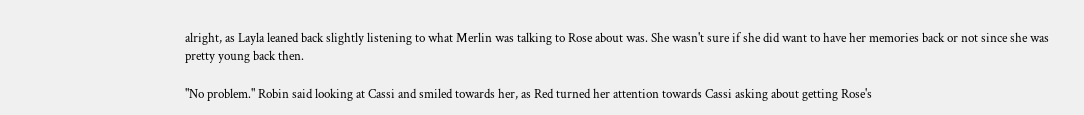alright, as Layla leaned back slightly listening to what Merlin was talking to Rose about was. She wasn't sure if she did want to have her memories back or not since she was pretty young back then.

"No problem." Robin said looking at Cassi and smiled towards her, as Red turned her attention towards Cassi asking about getting Rose's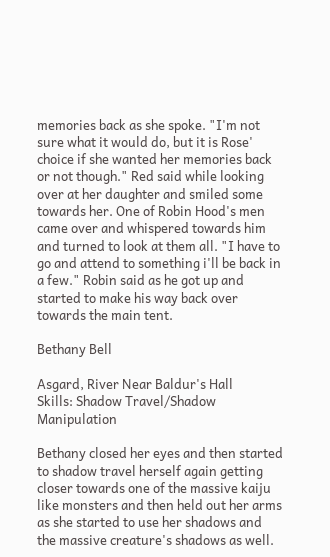memories back as she spoke. "I'm not sure what it would do, but it is Rose' choice if she wanted her memories back or not though." Red said while looking over at her daughter and smiled some towards her. One of Robin Hood's men came over and whispered towards him and turned to look at them all. "I have to go and attend to something i'll be back in a few." Robin said as he got up and started to make his way back over towards the main tent.

Bethany Bell

Asgard, River Near Baldur's Hall
Skills: Shadow Travel/Shadow Manipulation

Bethany closed her eyes and then started to shadow travel herself again getting closer towards one of the massive kaiju like monsters and then held out her arms as she started to use her shadows and the massive creature's shadows as well.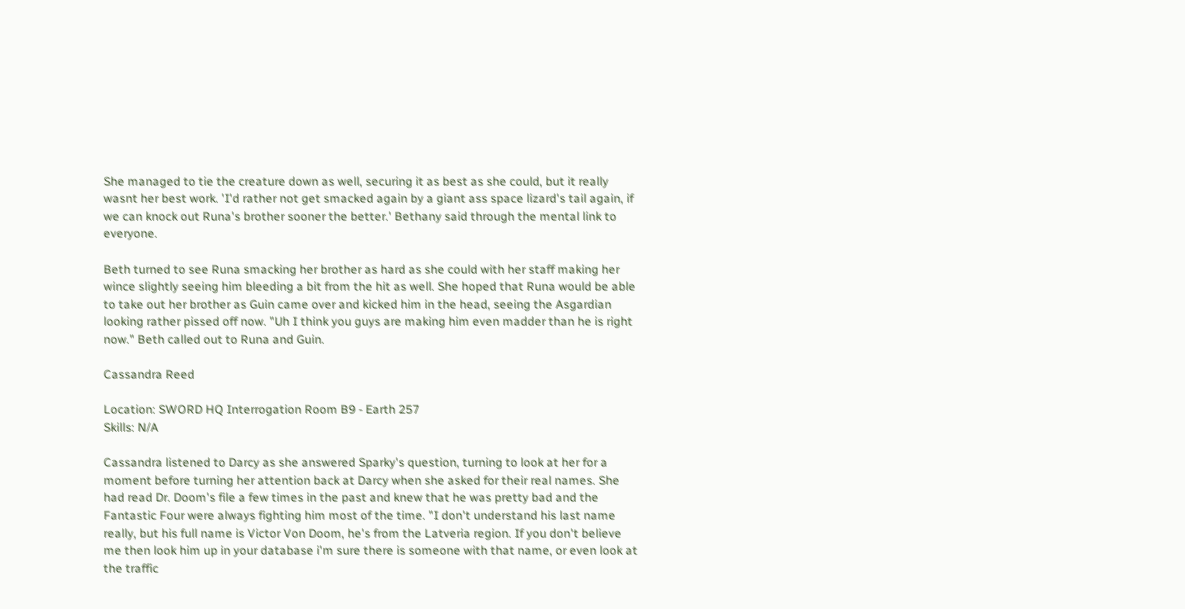She managed to tie the creature down as well, securing it as best as she could, but it really wasnt her best work. 'I'd rather not get smacked again by a giant ass space lizard's tail again, if we can knock out Runa's brother sooner the better.' Bethany said through the mental link to everyone.

Beth turned to see Runa smacking her brother as hard as she could with her staff making her wince slightly seeing him bleeding a bit from the hit as well. She hoped that Runa would be able to take out her brother as Guin came over and kicked him in the head, seeing the Asgardian looking rather pissed off now. "Uh I think you guys are making him even madder than he is right now." Beth called out to Runa and Guin.

Cassandra Reed

Location: SWORD HQ Interrogation Room B9 - Earth 257
Skills: N/A

Cassandra listened to Darcy as she answered Sparky's question, turning to look at her for a moment before turning her attention back at Darcy when she asked for their real names. She had read Dr. Doom's file a few times in the past and knew that he was pretty bad and the Fantastic Four were always fighting him most of the time. "I don't understand his last name really, but his full name is Victor Von Doom, he's from the Latveria region. If you don't believe me then look him up in your database i'm sure there is someone with that name, or even look at the traffic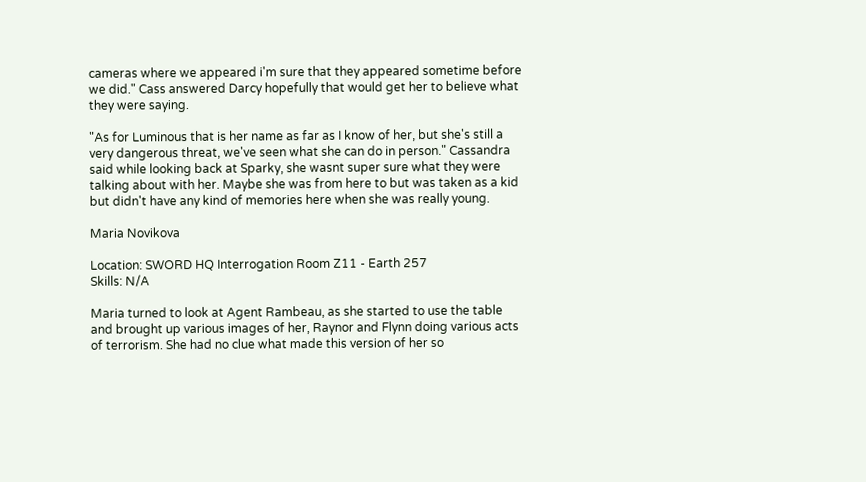cameras where we appeared i'm sure that they appeared sometime before we did." Cass answered Darcy hopefully that would get her to believe what they were saying.

"As for Luminous that is her name as far as I know of her, but she's still a very dangerous threat, we've seen what she can do in person." Cassandra said while looking back at Sparky, she wasnt super sure what they were talking about with her. Maybe she was from here to but was taken as a kid but didn't have any kind of memories here when she was really young.

Maria Novikova

Location: SWORD HQ Interrogation Room Z11 - Earth 257
Skills: N/A

Maria turned to look at Agent Rambeau, as she started to use the table and brought up various images of her, Raynor and Flynn doing various acts of terrorism. She had no clue what made this version of her so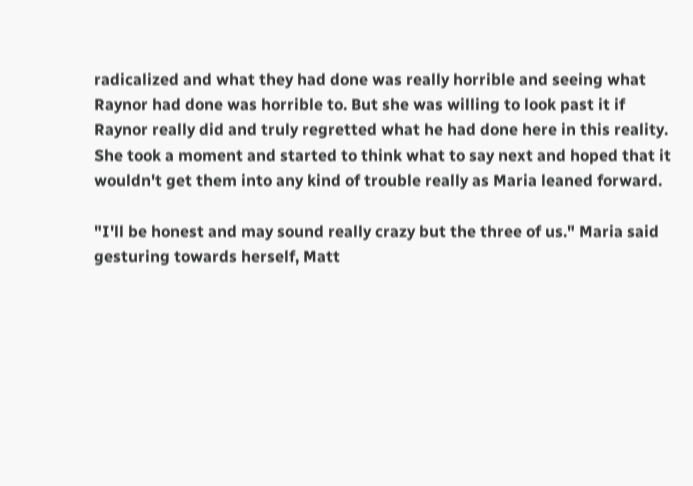radicalized and what they had done was really horrible and seeing what Raynor had done was horrible to. But she was willing to look past it if Raynor really did and truly regretted what he had done here in this reality. She took a moment and started to think what to say next and hoped that it wouldn't get them into any kind of trouble really as Maria leaned forward.

"I'll be honest and may sound really crazy but the three of us." Maria said gesturing towards herself, Matt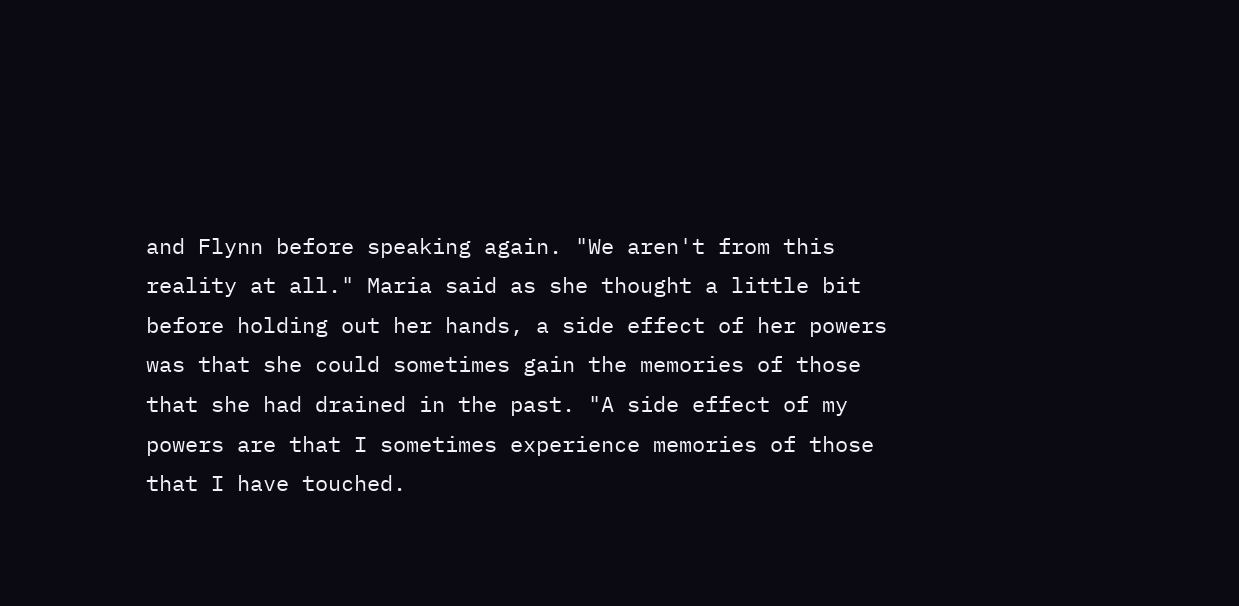and Flynn before speaking again. "We aren't from this reality at all." Maria said as she thought a little bit before holding out her hands, a side effect of her powers was that she could sometimes gain the memories of those that she had drained in the past. "A side effect of my powers are that I sometimes experience memories of those that I have touched.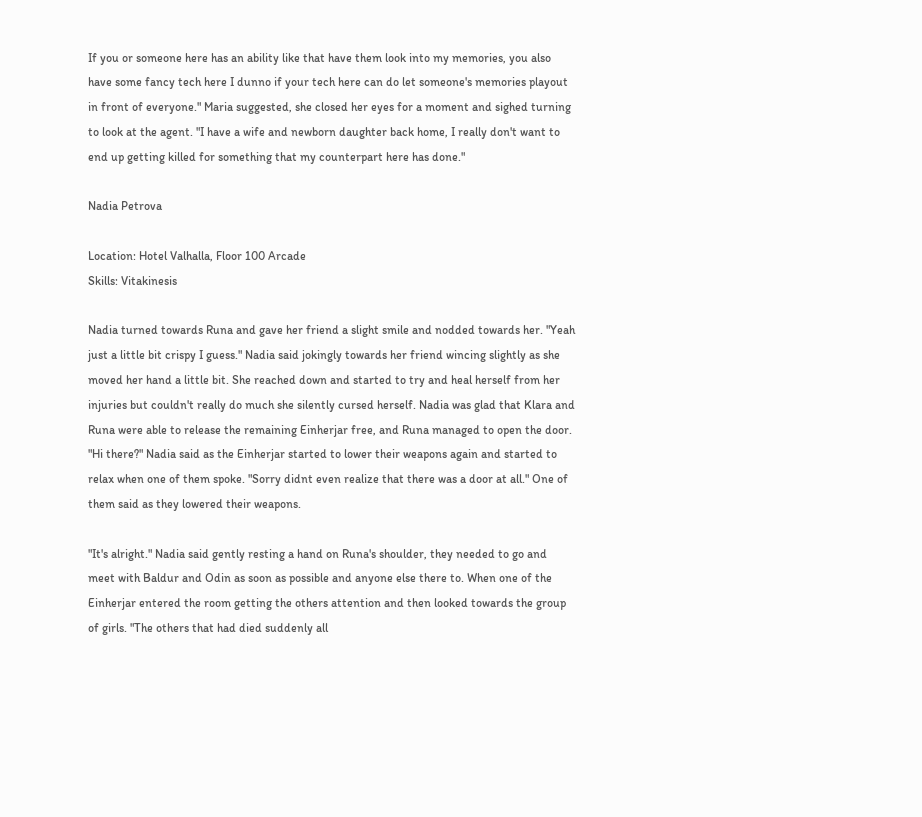If you or someone here has an ability like that have them look into my memories, you also have some fancy tech here I dunno if your tech here can do let someone's memories playout in front of everyone." Maria suggested, she closed her eyes for a moment and sighed turning to look at the agent. "I have a wife and newborn daughter back home, I really don't want to end up getting killed for something that my counterpart here has done."

Nadia Petrova

Location: Hotel Valhalla, Floor 100 Arcade
Skills: Vitakinesis

Nadia turned towards Runa and gave her friend a slight smile and nodded towards her. "Yeah just a little bit crispy I guess." Nadia said jokingly towards her friend wincing slightly as she moved her hand a little bit. She reached down and started to try and heal herself from her injuries but couldn't really do much she silently cursed herself. Nadia was glad that Klara and Runa were able to release the remaining Einherjar free, and Runa managed to open the door. "Hi there?" Nadia said as the Einherjar started to lower their weapons again and started to relax when one of them spoke. "Sorry didnt even realize that there was a door at all." One of them said as they lowered their weapons.

"It's alright." Nadia said gently resting a hand on Runa's shoulder, they needed to go and meet with Baldur and Odin as soon as possible and anyone else there to. When one of the Einherjar entered the room getting the others attention and then looked towards the group of girls. "The others that had died suddenly all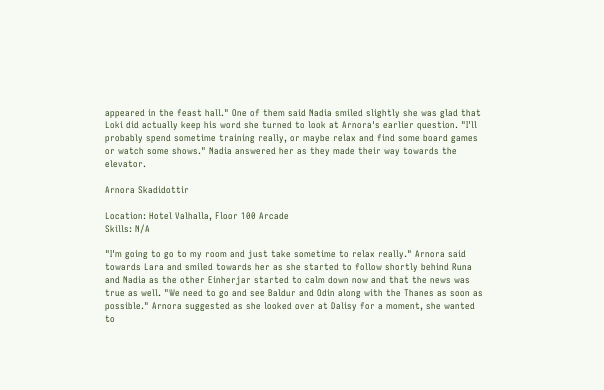appeared in the feast hall." One of them said Nadia smiled slightly she was glad that Loki did actually keep his word she turned to look at Arnora's earlier question. "I'll probably spend sometime training really, or maybe relax and find some board games or watch some shows." Nadia answered her as they made their way towards the elevator.

Arnora Skadidottir

Location: Hotel Valhalla, Floor 100 Arcade
Skills: N/A

"I'm going to go to my room and just take sometime to relax really." Arnora said towards Lara and smiled towards her as she started to follow shortly behind Runa and Nadia as the other Einherjar started to calm down now and that the news was true as well. "We need to go and see Baldur and Odin along with the Thanes as soon as possible." Arnora suggested as she looked over at Dalisy for a moment, she wanted to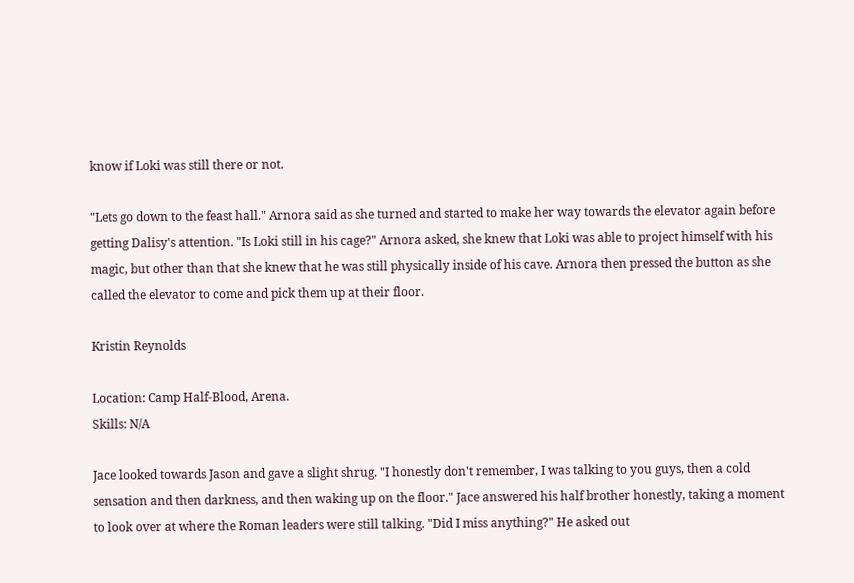know if Loki was still there or not.

"Lets go down to the feast hall." Arnora said as she turned and started to make her way towards the elevator again before getting Dalisy's attention. "Is Loki still in his cage?" Arnora asked, she knew that Loki was able to project himself with his magic, but other than that she knew that he was still physically inside of his cave. Arnora then pressed the button as she called the elevator to come and pick them up at their floor.

Kristin Reynolds

Location: Camp Half-Blood, Arena.
Skills: N/A

Jace looked towards Jason and gave a slight shrug. "I honestly don't remember, I was talking to you guys, then a cold sensation and then darkness, and then waking up on the floor." Jace answered his half brother honestly, taking a moment to look over at where the Roman leaders were still talking. "Did I miss anything?" He asked out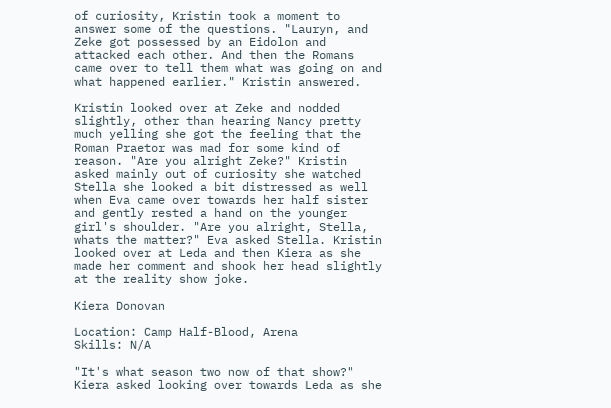of curiosity, Kristin took a moment to answer some of the questions. "Lauryn, and Zeke got possessed by an Eidolon and attacked each other. And then the Romans came over to tell them what was going on and what happened earlier." Kristin answered.

Kristin looked over at Zeke and nodded slightly, other than hearing Nancy pretty much yelling she got the feeling that the Roman Praetor was mad for some kind of reason. "Are you alright Zeke?" Kristin asked mainly out of curiosity she watched Stella she looked a bit distressed as well when Eva came over towards her half sister and gently rested a hand on the younger girl's shoulder. "Are you alright, Stella, whats the matter?" Eva asked Stella. Kristin looked over at Leda and then Kiera as she made her comment and shook her head slightly at the reality show joke.

Kiera Donovan

Location: Camp Half-Blood, Arena
Skills: N/A

"It's what season two now of that show?" Kiera asked looking over towards Leda as she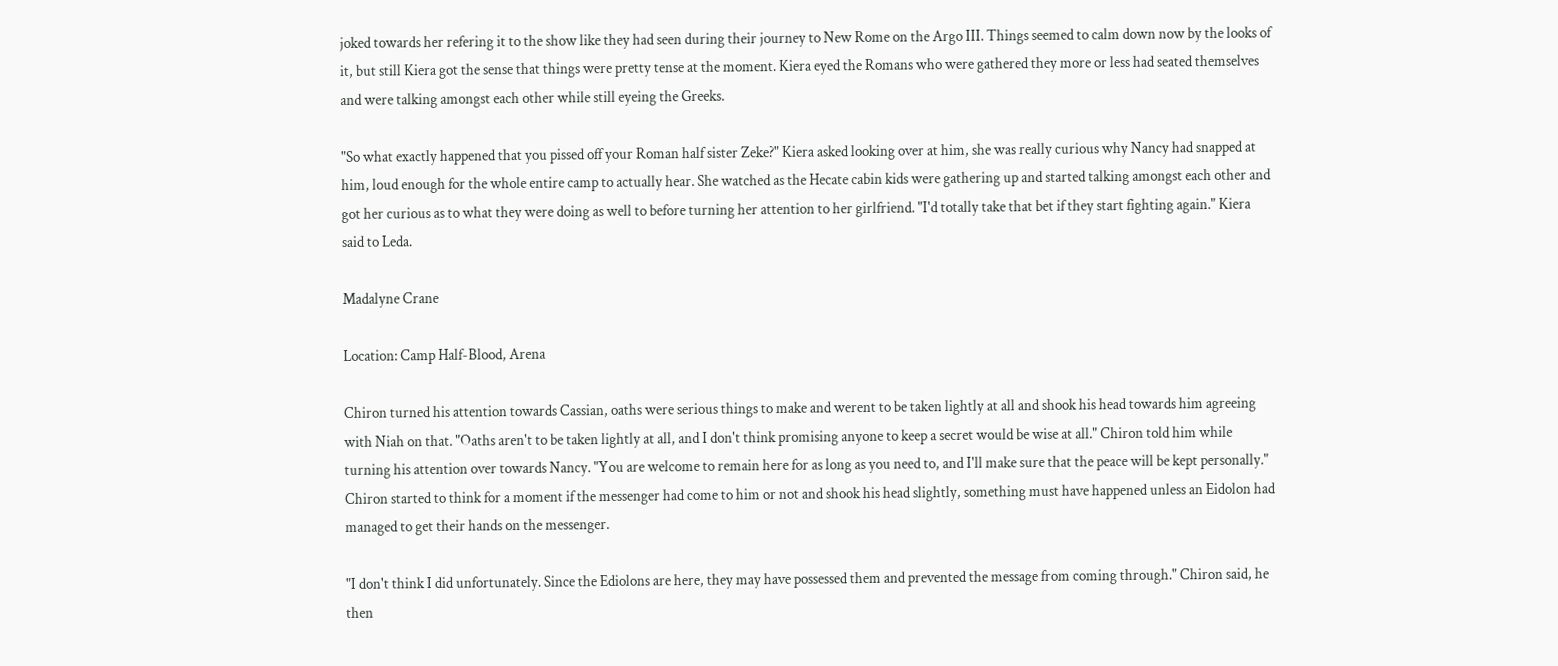joked towards her refering it to the show like they had seen during their journey to New Rome on the Argo III. Things seemed to calm down now by the looks of it, but still Kiera got the sense that things were pretty tense at the moment. Kiera eyed the Romans who were gathered they more or less had seated themselves and were talking amongst each other while still eyeing the Greeks.

"So what exactly happened that you pissed off your Roman half sister Zeke?" Kiera asked looking over at him, she was really curious why Nancy had snapped at him, loud enough for the whole entire camp to actually hear. She watched as the Hecate cabin kids were gathering up and started talking amongst each other and got her curious as to what they were doing as well to before turning her attention to her girlfriend. "I'd totally take that bet if they start fighting again." Kiera said to Leda.

Madalyne Crane

Location: Camp Half-Blood, Arena

Chiron turned his attention towards Cassian, oaths were serious things to make and werent to be taken lightly at all and shook his head towards him agreeing with Niah on that. "Oaths aren't to be taken lightly at all, and I don't think promising anyone to keep a secret would be wise at all." Chiron told him while turning his attention over towards Nancy. "You are welcome to remain here for as long as you need to, and I'll make sure that the peace will be kept personally." Chiron started to think for a moment if the messenger had come to him or not and shook his head slightly, something must have happened unless an Eidolon had managed to get their hands on the messenger.

"I don't think I did unfortunately. Since the Ediolons are here, they may have possessed them and prevented the message from coming through." Chiron said, he then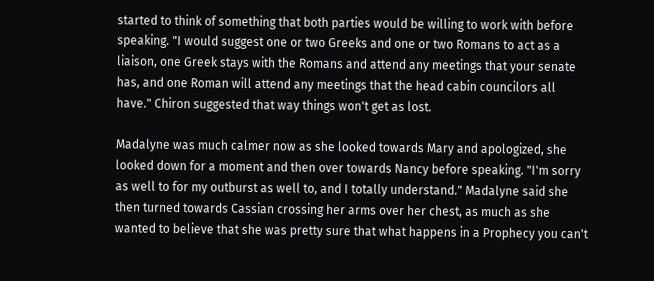started to think of something that both parties would be willing to work with before speaking. "I would suggest one or two Greeks and one or two Romans to act as a liaison, one Greek stays with the Romans and attend any meetings that your senate has, and one Roman will attend any meetings that the head cabin councilors all have." Chiron suggested that way things won't get as lost.

Madalyne was much calmer now as she looked towards Mary and apologized, she looked down for a moment and then over towards Nancy before speaking. "I'm sorry as well to for my outburst as well to, and I totally understand." Madalyne said she then turned towards Cassian crossing her arms over her chest, as much as she wanted to believe that she was pretty sure that what happens in a Prophecy you can't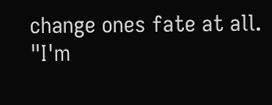change ones fate at all. "I'm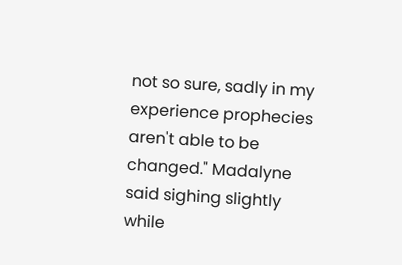not so sure, sadly in my experience prophecies aren't able to be changed." Madalyne said sighing slightly while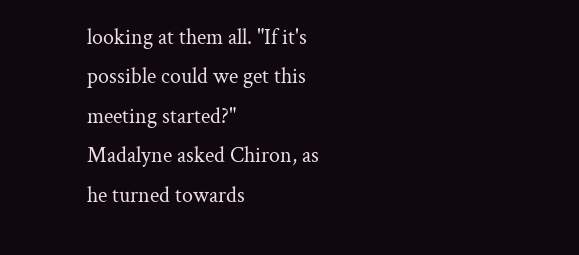looking at them all. "If it's possible could we get this meeting started?" Madalyne asked Chiron, as he turned towards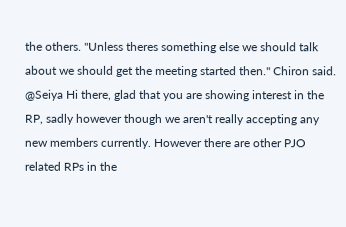the others. "Unless theres something else we should talk about we should get the meeting started then." Chiron said.
@Seiya Hi there, glad that you are showing interest in the RP, sadly however though we aren't really accepting any new members currently. However there are other PJO related RPs in the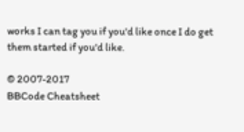works I can tag you if you'd like once I do get them started if you'd like.

© 2007-2017
BBCode Cheatsheet